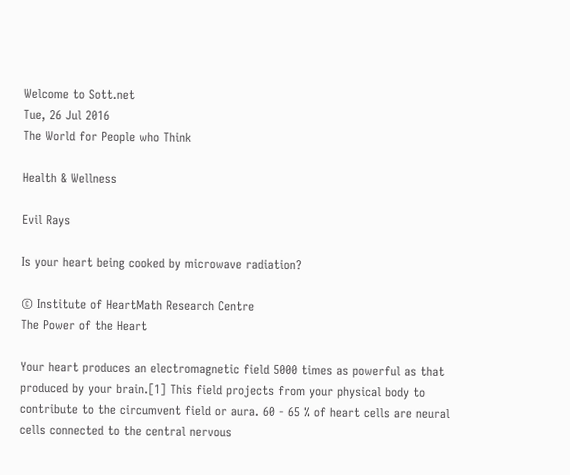Welcome to Sott.net
Tue, 26 Jul 2016
The World for People who Think

Health & Wellness

Evil Rays

Is your heart being cooked by microwave radiation?

© Institute of HeartMath Research Centre
The Power of the Heart

Your heart produces an electromagnetic field 5000 times as powerful as that produced by your brain.[1] This field projects from your physical body to contribute to the circumvent field or aura. 60 - 65 % of heart cells are neural cells connected to the central nervous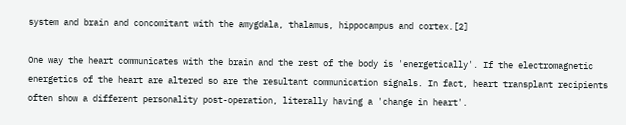system and brain and concomitant with the amygdala, thalamus, hippocampus and cortex.[2]

One way the heart communicates with the brain and the rest of the body is 'energetically'. If the electromagnetic energetics of the heart are altered so are the resultant communication signals. In fact, heart transplant recipients often show a different personality post-operation, literally having a 'change in heart'.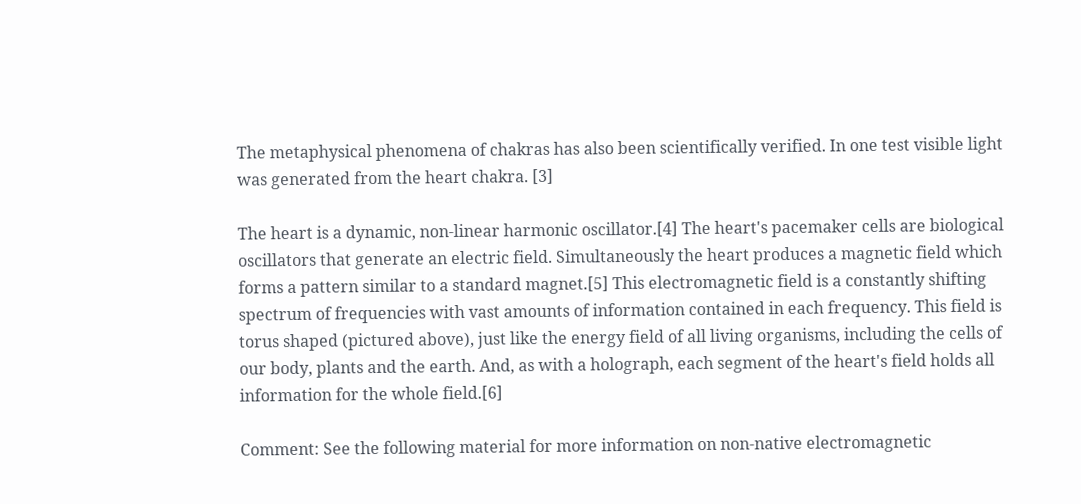The metaphysical phenomena of chakras has also been scientifically verified. In one test visible light was generated from the heart chakra. [3]

The heart is a dynamic, non-linear harmonic oscillator.[4] The heart's pacemaker cells are biological oscillators that generate an electric field. Simultaneously the heart produces a magnetic field which forms a pattern similar to a standard magnet.[5] This electromagnetic field is a constantly shifting spectrum of frequencies with vast amounts of information contained in each frequency. This field is torus shaped (pictured above), just like the energy field of all living organisms, including the cells of our body, plants and the earth. And, as with a holograph, each segment of the heart's field holds all information for the whole field.[6]

Comment: See the following material for more information on non-native electromagnetic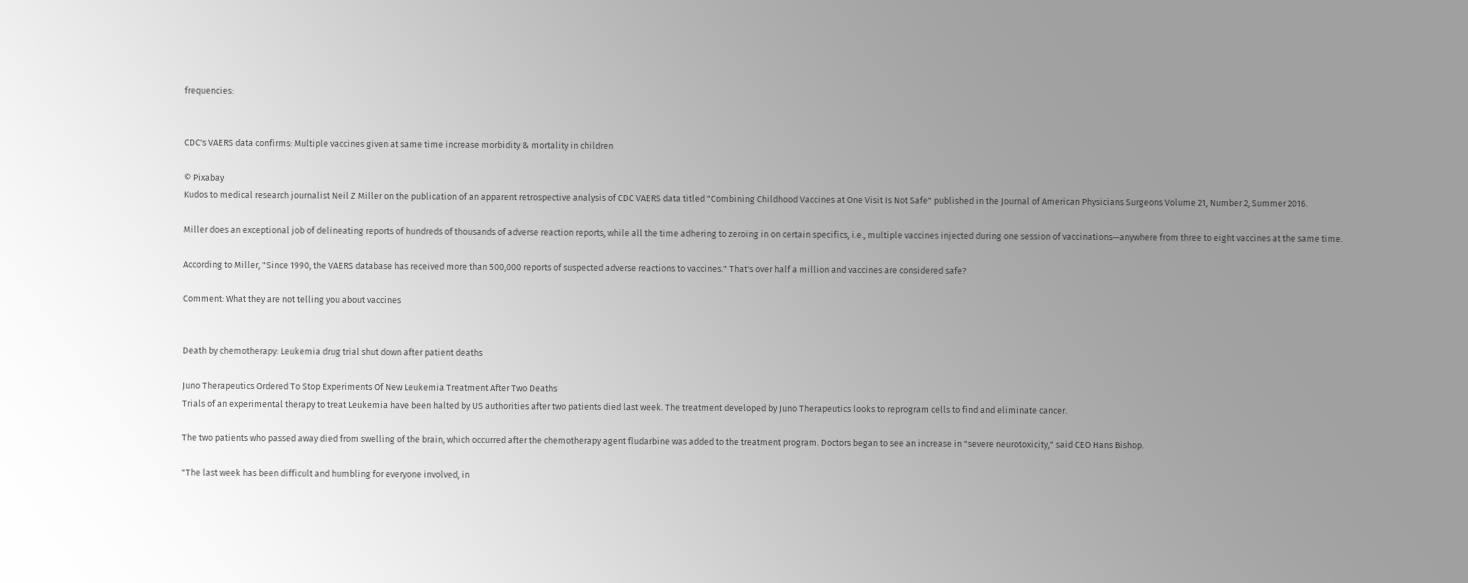frequencies:


CDC's VAERS data confirms: Multiple vaccines given at same time increase morbidity & mortality in children

© Pixabay
Kudos to medical research journalist Neil Z Miller on the publication of an apparent retrospective analysis of CDC VAERS data titled "Combining Childhood Vaccines at One Visit Is Not Safe" published in the Journal of American Physicians Surgeons Volume 21, Number 2, Summer 2016.

Miller does an exceptional job of delineating reports of hundreds of thousands of adverse reaction reports, while all the time adhering to zeroing in on certain specifics, i.e., multiple vaccines injected during one session of vaccinations—anywhere from three to eight vaccines at the same time.

According to Miller, "Since 1990, the VAERS database has received more than 500,000 reports of suspected adverse reactions to vaccines." That's over half a million and vaccines are considered safe?

Comment: What they are not telling you about vaccines


Death by chemotherapy: Leukemia drug trial shut down after patient deaths

Juno Therapeutics Ordered To Stop Experiments Of New Leukemia Treatment After Two Deaths
Trials of an experimental therapy to treat Leukemia have been halted by US authorities after two patients died last week. The treatment developed by Juno Therapeutics looks to reprogram cells to find and eliminate cancer.

The two patients who passed away died from swelling of the brain, which occurred after the chemotherapy agent fludarbine was added to the treatment program. Doctors began to see an increase in "severe neurotoxicity," said CEO Hans Bishop.

"The last week has been difficult and humbling for everyone involved, in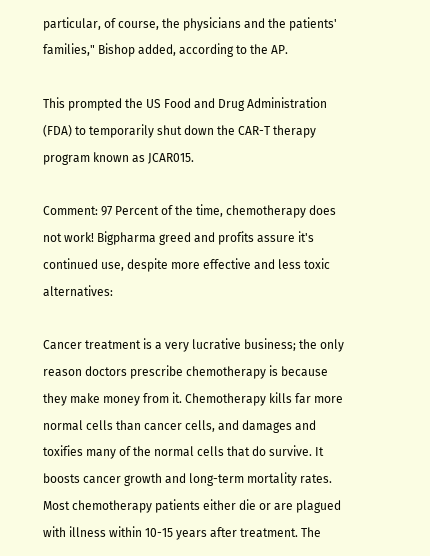particular, of course, the physicians and the patients' families," Bishop added, according to the AP.

This prompted the US Food and Drug Administration (FDA) to temporarily shut down the CAR-T therapy program known as JCAR015.

Comment: 97 Percent of the time, chemotherapy does not work! Bigpharma greed and profits assure it's continued use, despite more effective and less toxic alternatives:

Cancer treatment is a very lucrative business; the only reason doctors prescribe chemotherapy is because they make money from it. Chemotherapy kills far more normal cells than cancer cells, and damages and toxifies many of the normal cells that do survive. It boosts cancer growth and long-term mortality rates. Most chemotherapy patients either die or are plagued with illness within 10-15 years after treatment. The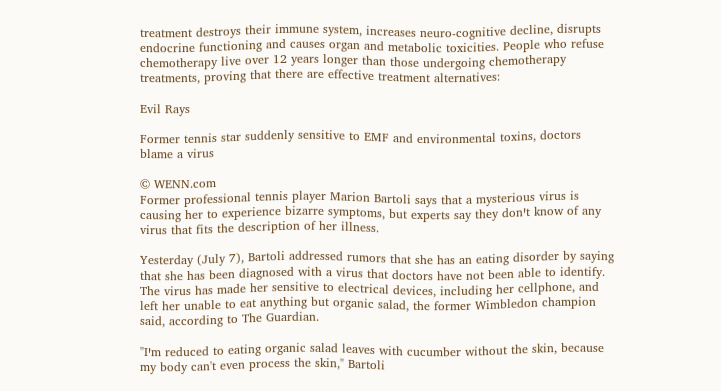treatment destroys their immune system, increases neuro-cognitive decline, disrupts endocrine functioning and causes organ and metabolic toxicities. People who refuse chemotherapy live over 12 years longer than those undergoing chemotherapy treatments, proving that there are effective treatment alternatives:

Evil Rays

Former tennis star suddenly sensitive to EMF and environmental toxins, doctors blame a virus

© WENN.com
Former professional tennis player Marion Bartoli says that a mysterious virus is causing her to experience bizarre symptoms, but experts say they donꞌt know of any virus that fits the description of her illness.

Yesterday (July 7), Bartoli addressed rumors that she has an eating disorder by saying that she has been diagnosed with a virus that doctors have not been able to identify. The virus has made her sensitive to electrical devices, including her cellphone, and left her unable to eat anything but organic salad, the former Wimbledon champion said, according to The Guardian.

"Iꞌm reduced to eating organic salad leaves with cucumber without the skin, because my body can't even process the skin," Bartoli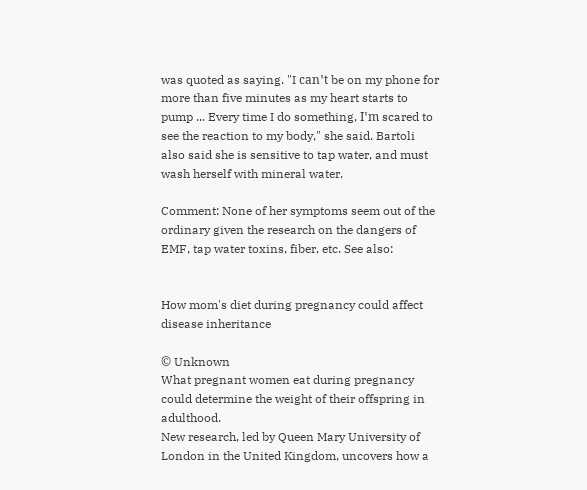was quoted as saying. "I canꞌt be on my phone for more than five minutes as my heart starts to pump ... Every time I do something, Iꞌm scared to see the reaction to my body," she said. Bartoli also said she is sensitive to tap water, and must wash herself with mineral water.

Comment: None of her symptoms seem out of the ordinary given the research on the dangers of EMF, tap water toxins, fiber, etc. See also:


How mom's diet during pregnancy could affect disease inheritance

© Unknown
What pregnant women eat during pregnancy could determine the weight of their offspring in adulthood.
New research, led by Queen Mary University of London in the United Kingdom, uncovers how a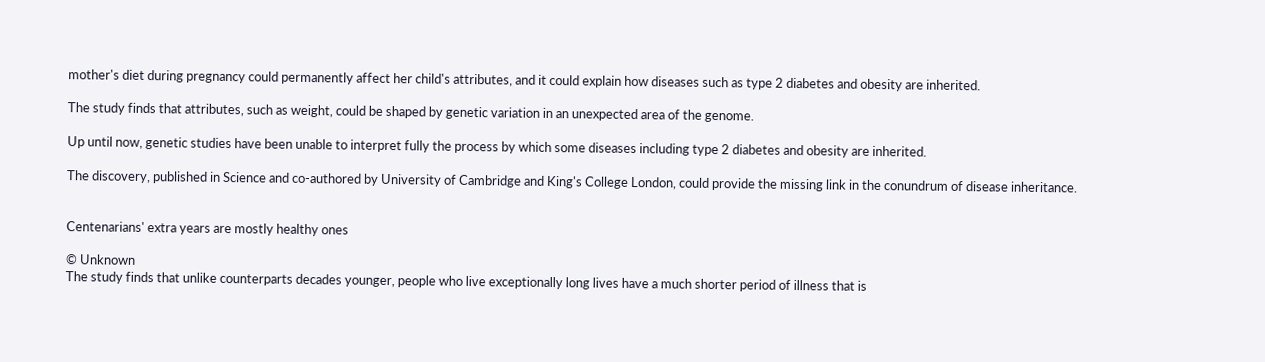mother's diet during pregnancy could permanently affect her child's attributes, and it could explain how diseases such as type 2 diabetes and obesity are inherited.

The study finds that attributes, such as weight, could be shaped by genetic variation in an unexpected area of the genome.

Up until now, genetic studies have been unable to interpret fully the process by which some diseases including type 2 diabetes and obesity are inherited.

The discovery, published in Science and co-authored by University of Cambridge and King's College London, could provide the missing link in the conundrum of disease inheritance.


Centenarians' extra years are mostly healthy ones

© Unknown
The study finds that unlike counterparts decades younger, people who live exceptionally long lives have a much shorter period of illness that is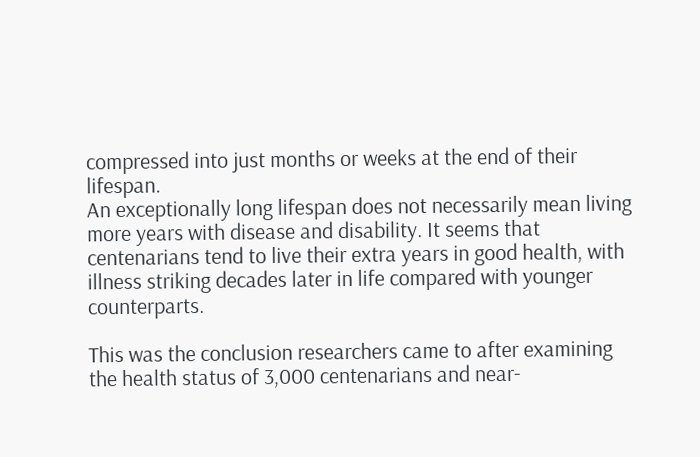compressed into just months or weeks at the end of their lifespan.
An exceptionally long lifespan does not necessarily mean living more years with disease and disability. It seems that centenarians tend to live their extra years in good health, with illness striking decades later in life compared with younger counterparts.

This was the conclusion researchers came to after examining the health status of 3,000 centenarians and near-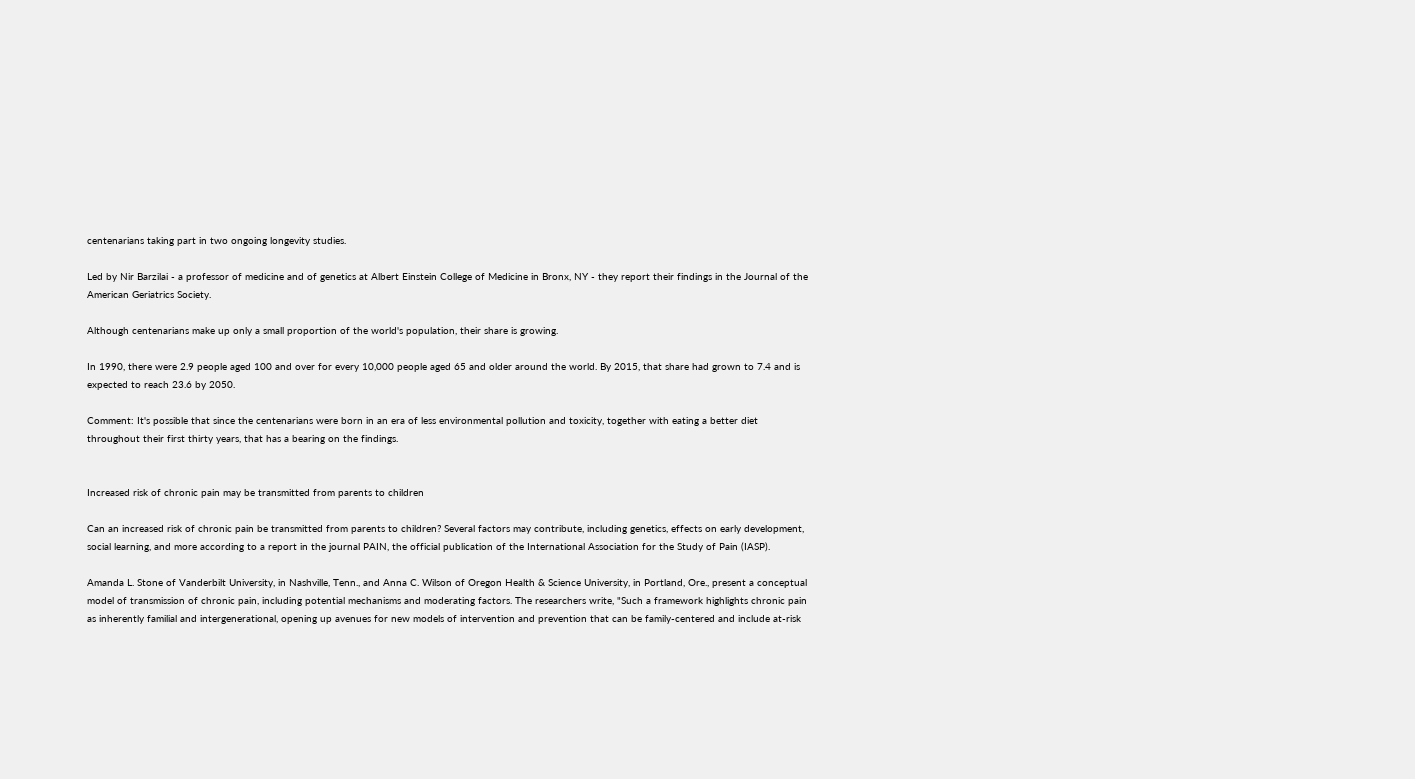centenarians taking part in two ongoing longevity studies.

Led by Nir Barzilai - a professor of medicine and of genetics at Albert Einstein College of Medicine in Bronx, NY - they report their findings in the Journal of the American Geriatrics Society.

Although centenarians make up only a small proportion of the world's population, their share is growing.

In 1990, there were 2.9 people aged 100 and over for every 10,000 people aged 65 and older around the world. By 2015, that share had grown to 7.4 and is expected to reach 23.6 by 2050.

Comment: It's possible that since the centenarians were born in an era of less environmental pollution and toxicity, together with eating a better diet throughout their first thirty years, that has a bearing on the findings.


Increased risk of chronic pain may be transmitted from parents to children

Can an increased risk of chronic pain be transmitted from parents to children? Several factors may contribute, including genetics, effects on early development, social learning, and more according to a report in the journal PAIN, the official publication of the International Association for the Study of Pain (IASP).

Amanda L. Stone of Vanderbilt University, in Nashville, Tenn., and Anna C. Wilson of Oregon Health & Science University, in Portland, Ore., present a conceptual model of transmission of chronic pain, including potential mechanisms and moderating factors. The researchers write, "Such a framework highlights chronic pain as inherently familial and intergenerational, opening up avenues for new models of intervention and prevention that can be family-centered and include at-risk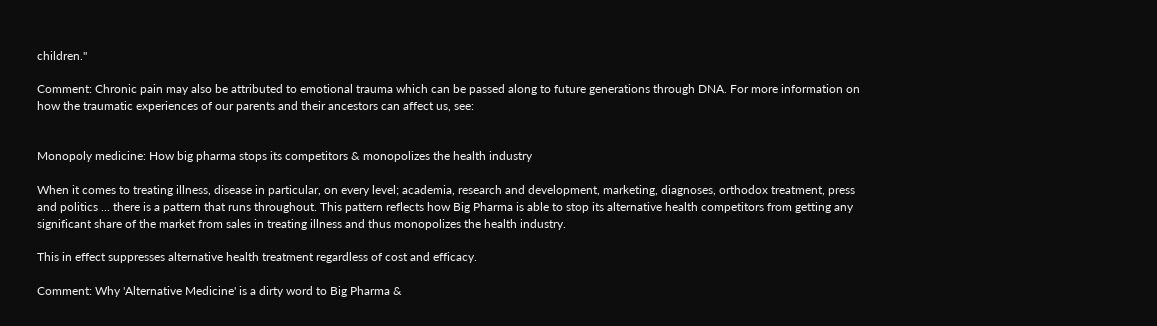children."

Comment: Chronic pain may also be attributed to emotional trauma which can be passed along to future generations through DNA. For more information on how the traumatic experiences of our parents and their ancestors can affect us, see:


Monopoly medicine: How big pharma stops its competitors & monopolizes the health industry

When it comes to treating illness, disease in particular, on every level; academia, research and development, marketing, diagnoses, orthodox treatment, press and politics ... there is a pattern that runs throughout. This pattern reflects how Big Pharma is able to stop its alternative health competitors from getting any significant share of the market from sales in treating illness and thus monopolizes the health industry.

This in effect suppresses alternative health treatment regardless of cost and efficacy.

Comment: Why 'Alternative Medicine' is a dirty word to Big Pharma &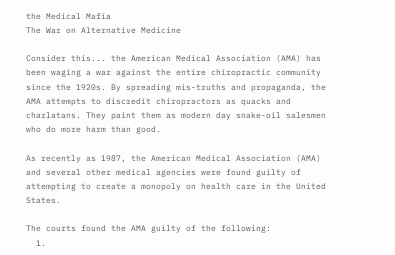the Medical Mafia
The War on Alternative Medicine

Consider this... the American Medical Association (AMA) has been waging a war against the entire chiropractic community since the 1920s. By spreading mis-truths and propaganda, the AMA attempts to discredit chiropractors as quacks and charlatans. They paint them as modern day snake-oil salesmen who do more harm than good.

As recently as 1987, the American Medical Association (AMA) and several other medical agencies were found guilty of attempting to create a monopoly on health care in the United States.

The courts found the AMA guilty of the following:
  1.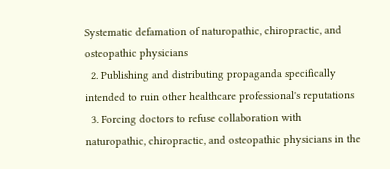Systematic defamation of naturopathic, chiropractic, and osteopathic physicians
  2. Publishing and distributing propaganda specifically intended to ruin other healthcare professional's reputations
  3. Forcing doctors to refuse collaboration with naturopathic, chiropractic, and osteopathic physicians in the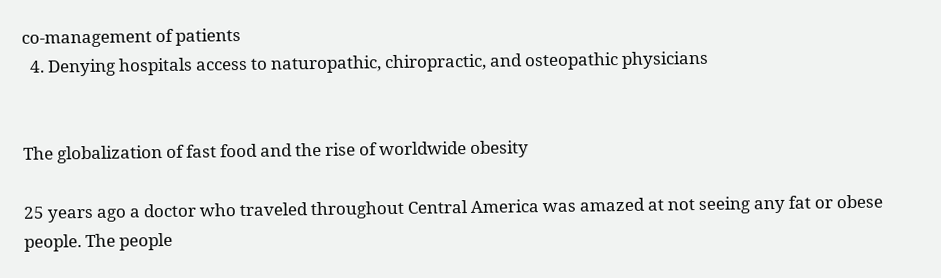co-management of patients
  4. Denying hospitals access to naturopathic, chiropractic, and osteopathic physicians


The globalization of fast food and the rise of worldwide obesity

25 years ago a doctor who traveled throughout Central America was amazed at not seeing any fat or obese people. The people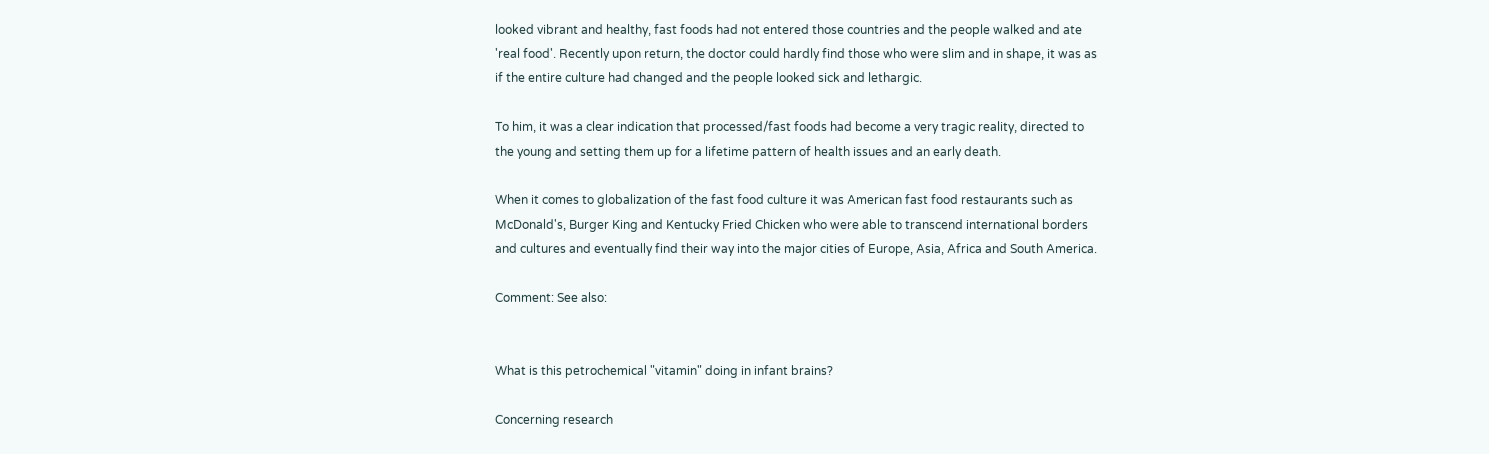looked vibrant and healthy, fast foods had not entered those countries and the people walked and ate 'real food'. Recently upon return, the doctor could hardly find those who were slim and in shape, it was as if the entire culture had changed and the people looked sick and lethargic.

To him, it was a clear indication that processed/fast foods had become a very tragic reality, directed to the young and setting them up for a lifetime pattern of health issues and an early death.

When it comes to globalization of the fast food culture it was American fast food restaurants such as McDonald's, Burger King and Kentucky Fried Chicken who were able to transcend international borders and cultures and eventually find their way into the major cities of Europe, Asia, Africa and South America.

Comment: See also:


What is this petrochemical "vitamin" doing in infant brains?

Concerning research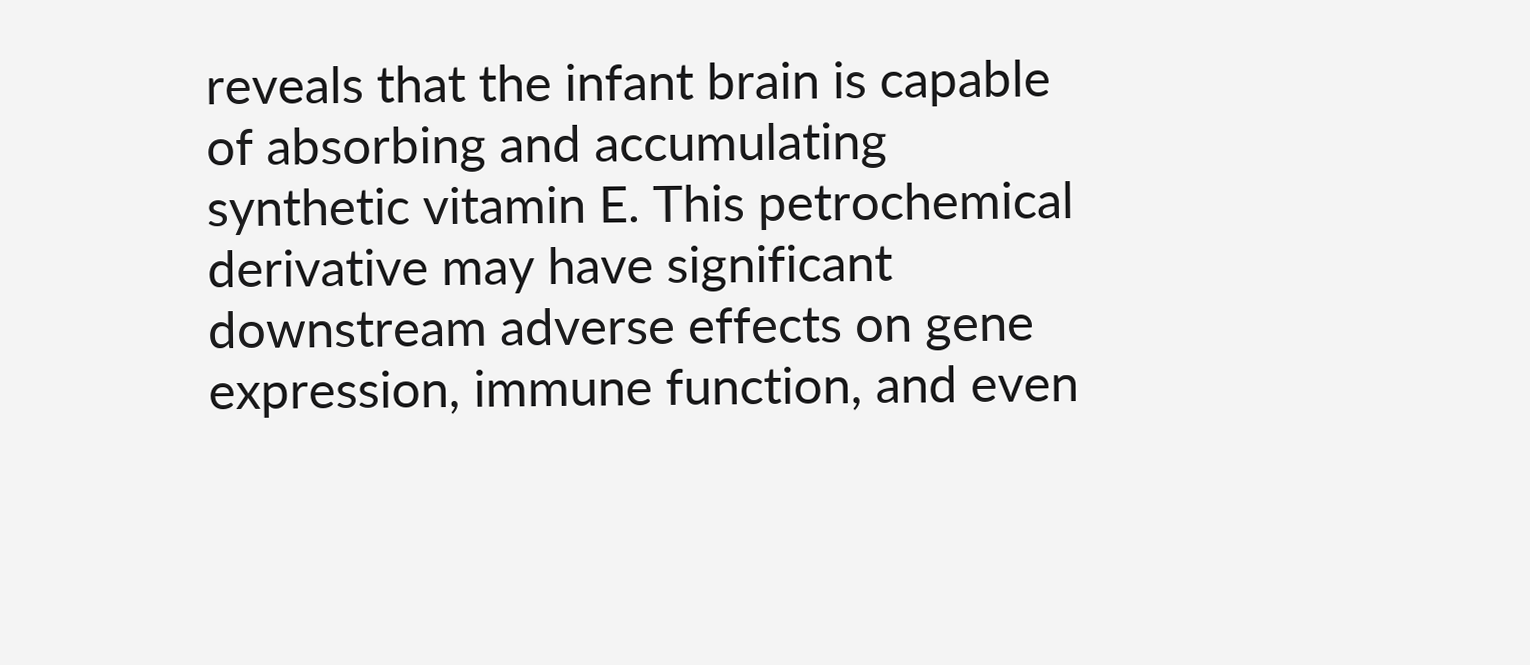reveals that the infant brain is capable of absorbing and accumulating synthetic vitamin E. This petrochemical derivative may have significant downstream adverse effects on gene expression, immune function, and even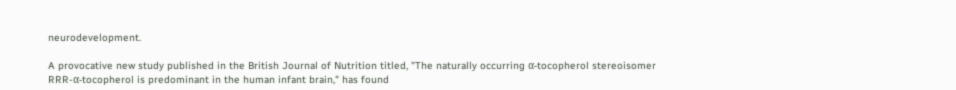neurodevelopment.

A provocative new study published in the British Journal of Nutrition titled, "The naturally occurring α-tocopherol stereoisomer RRR-α-tocopherol is predominant in the human infant brain," has found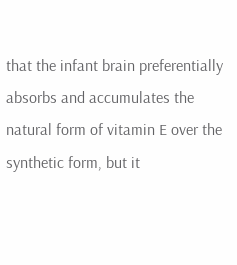that the infant brain preferentially absorbs and accumulates the natural form of vitamin E over the synthetic form, but it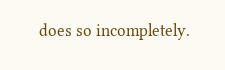does so incompletely.